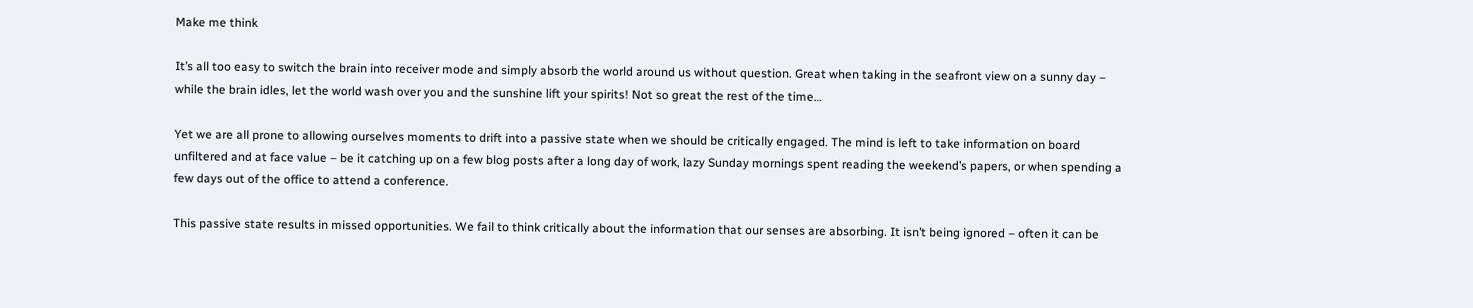Make me think

It’s all too easy to switch the brain into receiver mode and simply absorb the world around us without question. Great when taking in the seafront view on a sunny day – while the brain idles, let the world wash over you and the sunshine lift your spirits! Not so great the rest of the time…

Yet we are all prone to allowing ourselves moments to drift into a passive state when we should be critically engaged. The mind is left to take information on board unfiltered and at face value – be it catching up on a few blog posts after a long day of work, lazy Sunday mornings spent reading the weekend’s papers, or when spending a few days out of the office to attend a conference.

This passive state results in missed opportunities. We fail to think critically about the information that our senses are absorbing. It isn’t being ignored – often it can be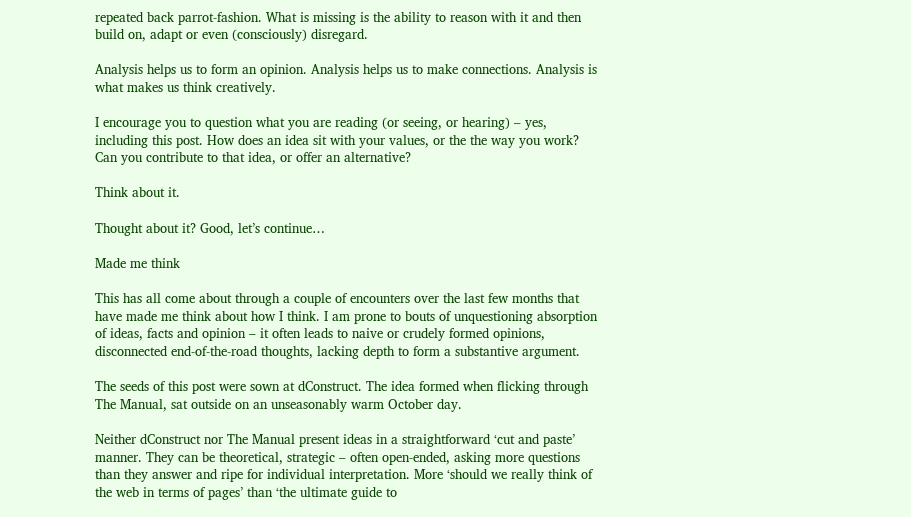repeated back parrot-fashion. What is missing is the ability to reason with it and then build on, adapt or even (consciously) disregard.

Analysis helps us to form an opinion. Analysis helps us to make connections. Analysis is what makes us think creatively.

I encourage you to question what you are reading (or seeing, or hearing) – yes, including this post. How does an idea sit with your values, or the the way you work? Can you contribute to that idea, or offer an alternative?

Think about it.

Thought about it? Good, let’s continue…

Made me think

This has all come about through a couple of encounters over the last few months that have made me think about how I think. I am prone to bouts of unquestioning absorption of ideas, facts and opinion – it often leads to naive or crudely formed opinions, disconnected end-of-the-road thoughts, lacking depth to form a substantive argument.

The seeds of this post were sown at dConstruct. The idea formed when flicking through The Manual, sat outside on an unseasonably warm October day.

Neither dConstruct nor The Manual present ideas in a straightforward ‘cut and paste’ manner. They can be theoretical, strategic – often open-ended, asking more questions than they answer and ripe for individual interpretation. More ‘should we really think of the web in terms of pages’ than ‘the ultimate guide to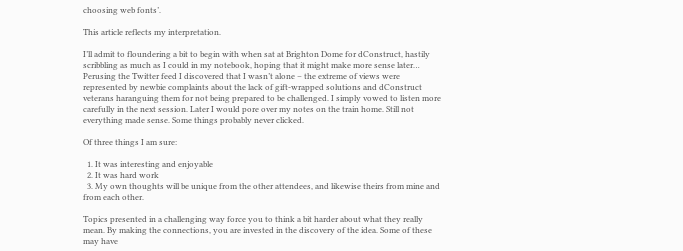choosing web fonts’.

This article reflects my interpretation.

I’ll admit to floundering a bit to begin with when sat at Brighton Dome for dConstruct, hastily scribbling as much as I could in my notebook, hoping that it might make more sense later… Perusing the Twitter feed I discovered that I wasn’t alone – the extreme of views were represented by newbie complaints about the lack of gift-wrapped solutions and dConstruct veterans haranguing them for not being prepared to be challenged. I simply vowed to listen more carefully in the next session. Later I would pore over my notes on the train home. Still not everything made sense. Some things probably never clicked.

Of three things I am sure:

  1. It was interesting and enjoyable
  2. It was hard work
  3. My own thoughts will be unique from the other attendees, and likewise theirs from mine and from each other.

Topics presented in a challenging way force you to think a bit harder about what they really mean. By making the connections, you are invested in the discovery of the idea. Some of these may have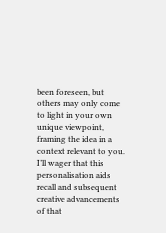been foreseen, but others may only come to light in your own unique viewpoint, framing the idea in a context relevant to you. I’ll wager that this personalisation aids recall and subsequent creative advancements of that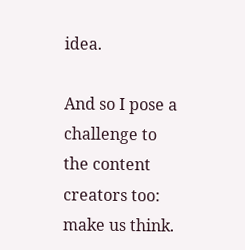idea.

And so I pose a challenge to the content creators too: make us think.